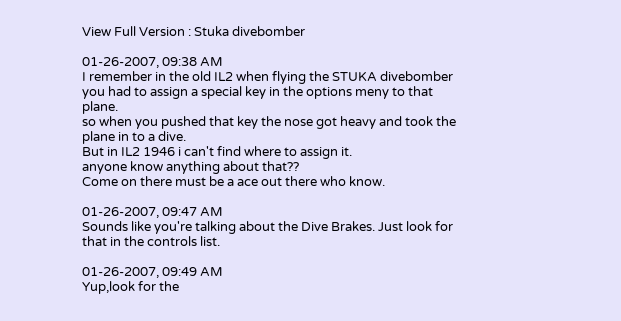View Full Version : Stuka divebomber

01-26-2007, 09:38 AM
I remember in the old IL2 when flying the STUKA divebomber you had to assign a special key in the options meny to that plane.
so when you pushed that key the nose got heavy and took the plane in to a dive.
But in IL2 1946 i can't find where to assign it.
anyone know anything about that??
Come on there must be a ace out there who know.

01-26-2007, 09:47 AM
Sounds like you're talking about the Dive Brakes. Just look for that in the controls list.

01-26-2007, 09:49 AM
Yup,look for the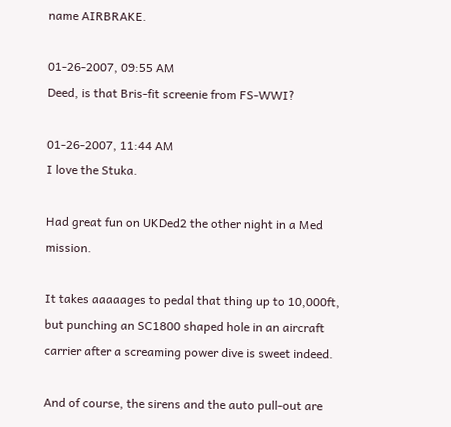name AIRBRAKE.

01-26-2007, 09:55 AM
Deed, is that Bris-fit screenie from FS-WWI?

01-26-2007, 11:44 AM
I love the Stuka.

Had great fun on UKDed2 the other night in a Med mission.

It takes aaaaages to pedal that thing up to 10,000ft, but punching an SC1800 shaped hole in an aircraft carrier after a screaming power dive is sweet indeed.

And of course, the sirens and the auto pull-out are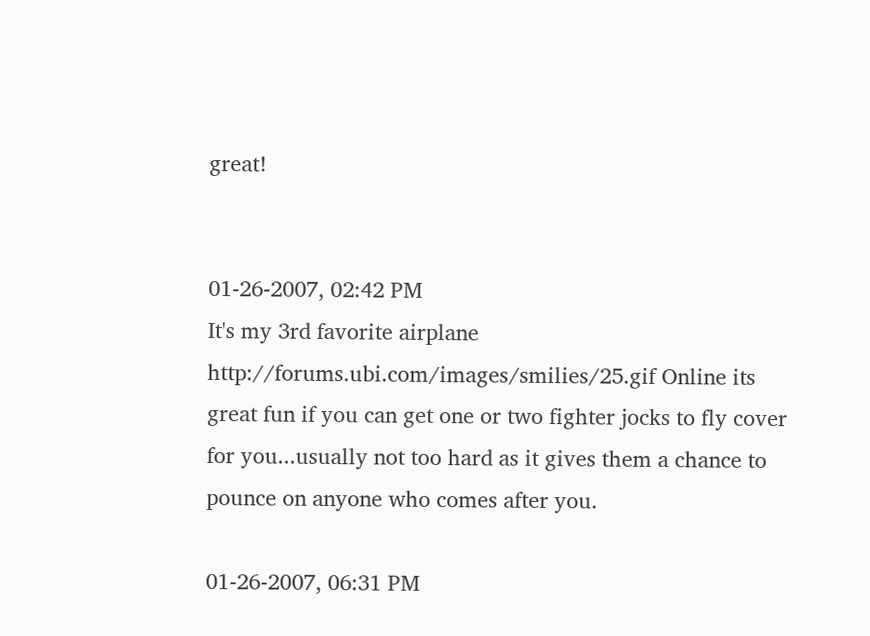great!


01-26-2007, 02:42 PM
It's my 3rd favorite airplane http://forums.ubi.com/images/smilies/25.gif Online its great fun if you can get one or two fighter jocks to fly cover for you...usually not too hard as it gives them a chance to pounce on anyone who comes after you.

01-26-2007, 06:31 PM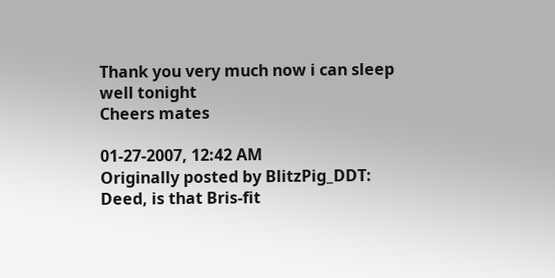Thank you very much now i can sleep well tonight
Cheers mates

01-27-2007, 12:42 AM
Originally posted by BlitzPig_DDT:
Deed, is that Bris-fit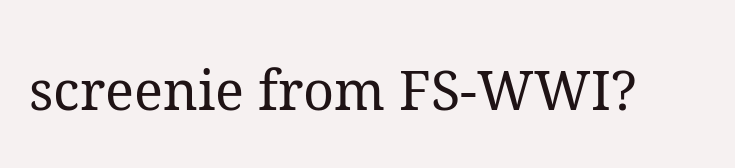screenie from FS-WWI?